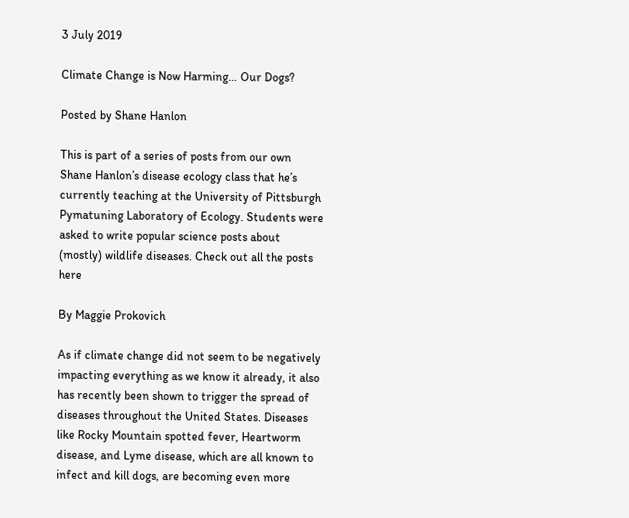3 July 2019

Climate Change is Now Harming… Our Dogs?

Posted by Shane Hanlon

This is part of a series of posts from our own Shane Hanlon’s disease ecology class that he’s currently teaching at the University of Pittsburgh Pymatuning Laboratory of Ecology. Students were asked to write popular science posts about (mostly) wildlife diseases. Check out all the posts here

By Maggie Prokovich

As if climate change did not seem to be negatively impacting everything as we know it already, it also has recently been shown to trigger the spread of diseases throughout the United States. Diseases like Rocky Mountain spotted fever, Heartworm disease, and Lyme disease, which are all known to infect and kill dogs, are becoming even more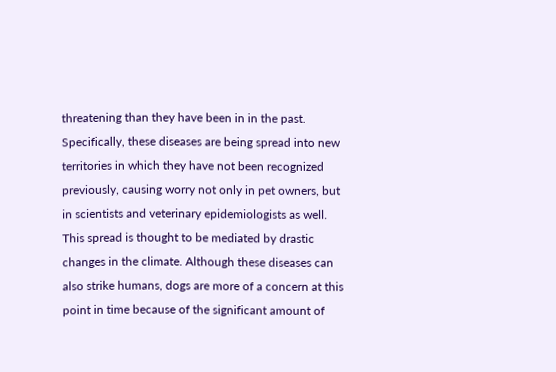threatening than they have been in in the past. Specifically, these diseases are being spread into new territories in which they have not been recognized previously, causing worry not only in pet owners, but in scientists and veterinary epidemiologists as well. This spread is thought to be mediated by drastic changes in the climate. Although these diseases can also strike humans, dogs are more of a concern at this point in time because of the significant amount of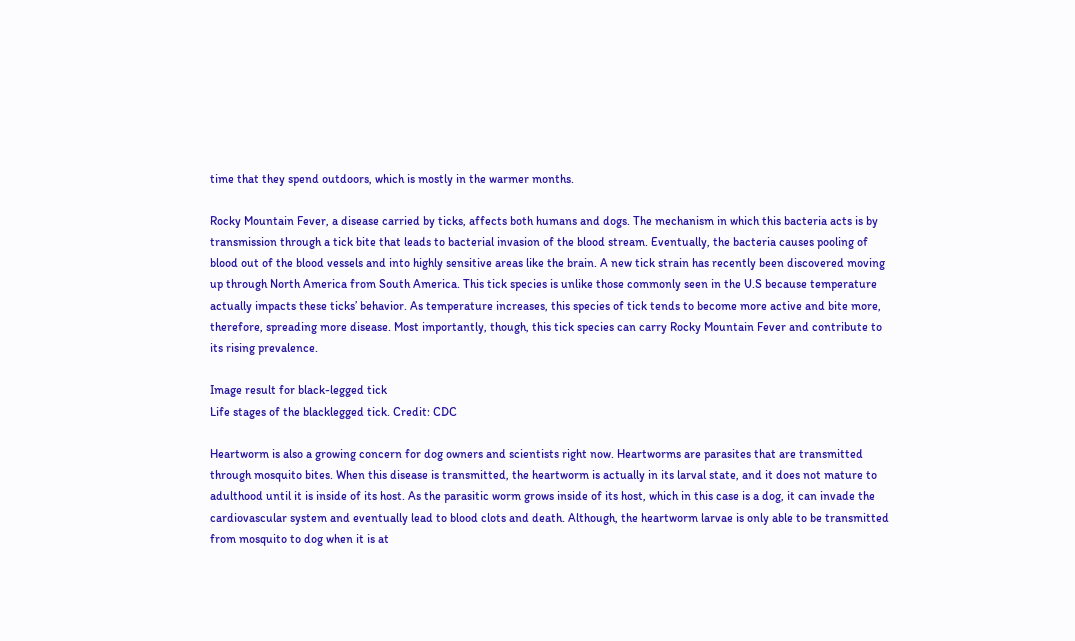time that they spend outdoors, which is mostly in the warmer months.

Rocky Mountain Fever, a disease carried by ticks, affects both humans and dogs. The mechanism in which this bacteria acts is by transmission through a tick bite that leads to bacterial invasion of the blood stream. Eventually, the bacteria causes pooling of blood out of the blood vessels and into highly sensitive areas like the brain. A new tick strain has recently been discovered moving up through North America from South America. This tick species is unlike those commonly seen in the U.S because temperature actually impacts these ticks’ behavior. As temperature increases, this species of tick tends to become more active and bite more, therefore, spreading more disease. Most importantly, though, this tick species can carry Rocky Mountain Fever and contribute to its rising prevalence.

Image result for black-legged tick
Life stages of the blacklegged tick. Credit: CDC

Heartworm is also a growing concern for dog owners and scientists right now. Heartworms are parasites that are transmitted through mosquito bites. When this disease is transmitted, the heartworm is actually in its larval state, and it does not mature to adulthood until it is inside of its host. As the parasitic worm grows inside of its host, which in this case is a dog, it can invade the cardiovascular system and eventually lead to blood clots and death. Although, the heartworm larvae is only able to be transmitted from mosquito to dog when it is at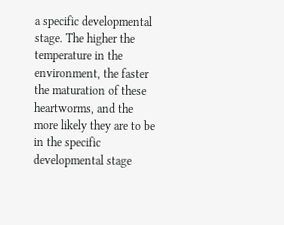a specific developmental stage. The higher the temperature in the environment, the faster the maturation of these heartworms, and the more likely they are to be in the specific developmental stage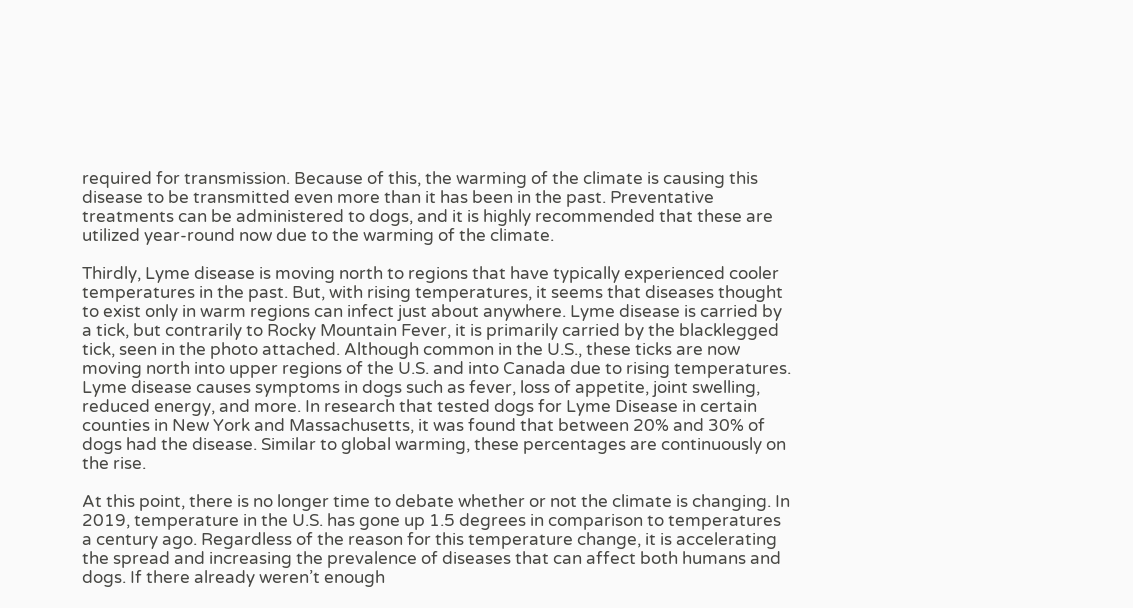required for transmission. Because of this, the warming of the climate is causing this disease to be transmitted even more than it has been in the past. Preventative treatments can be administered to dogs, and it is highly recommended that these are utilized year-round now due to the warming of the climate.

Thirdly, Lyme disease is moving north to regions that have typically experienced cooler temperatures in the past. But, with rising temperatures, it seems that diseases thought to exist only in warm regions can infect just about anywhere. Lyme disease is carried by a tick, but contrarily to Rocky Mountain Fever, it is primarily carried by the blacklegged tick, seen in the photo attached. Although common in the U.S., these ticks are now moving north into upper regions of the U.S. and into Canada due to rising temperatures. Lyme disease causes symptoms in dogs such as fever, loss of appetite, joint swelling, reduced energy, and more. In research that tested dogs for Lyme Disease in certain counties in New York and Massachusetts, it was found that between 20% and 30% of dogs had the disease. Similar to global warming, these percentages are continuously on the rise.

At this point, there is no longer time to debate whether or not the climate is changing. In 2019, temperature in the U.S. has gone up 1.5 degrees in comparison to temperatures a century ago. Regardless of the reason for this temperature change, it is accelerating the spread and increasing the prevalence of diseases that can affect both humans and dogs. If there already weren’t enough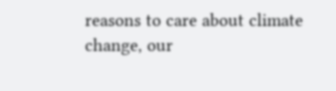reasons to care about climate change, our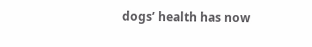dogs’ health has now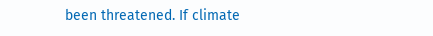been threatened. If climate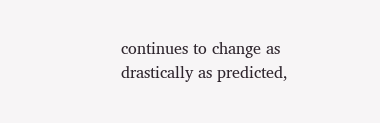continues to change as drastically as predicted,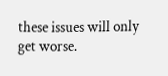these issues will only get worse.